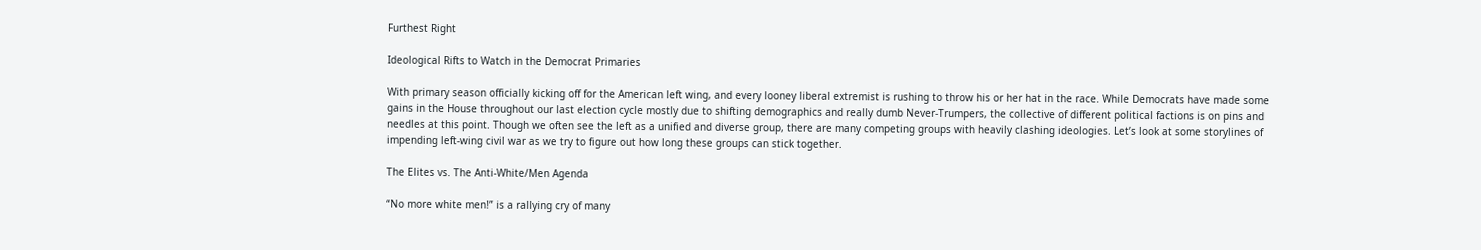Furthest Right

Ideological Rifts to Watch in the Democrat Primaries

With primary season officially kicking off for the American left wing, and every looney liberal extremist is rushing to throw his or her hat in the race. While Democrats have made some gains in the House throughout our last election cycle mostly due to shifting demographics and really dumb Never-Trumpers, the collective of different political factions is on pins and needles at this point. Though we often see the left as a unified and diverse group, there are many competing groups with heavily clashing ideologies. Let’s look at some storylines of impending left-wing civil war as we try to figure out how long these groups can stick together.

The Elites vs. The Anti-White/Men Agenda

“No more white men!” is a rallying cry of many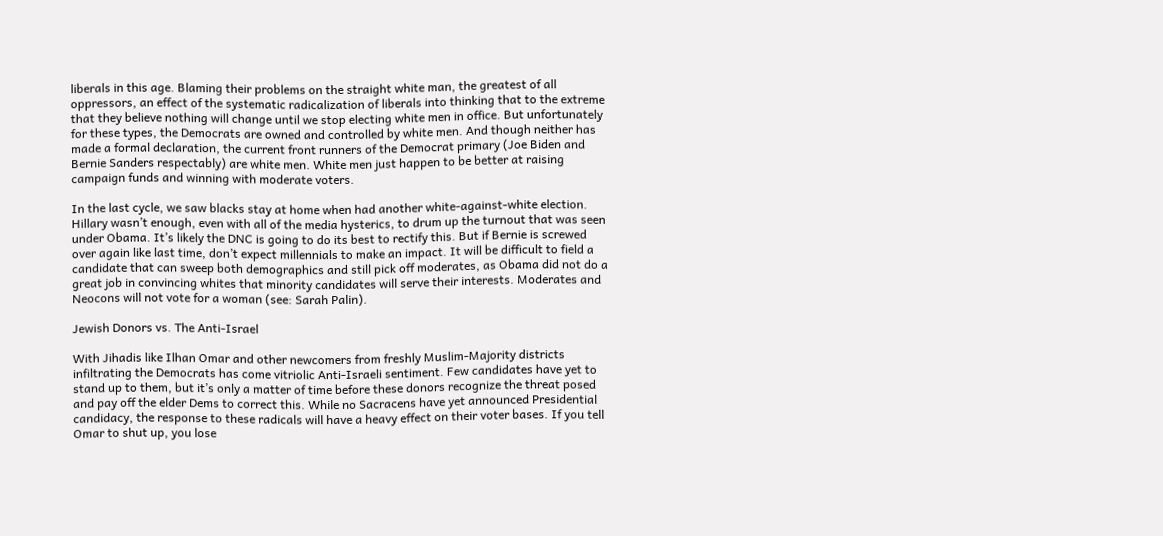liberals in this age. Blaming their problems on the straight white man, the greatest of all oppressors, an effect of the systematic radicalization of liberals into thinking that to the extreme that they believe nothing will change until we stop electing white men in office. But unfortunately for these types, the Democrats are owned and controlled by white men. And though neither has made a formal declaration, the current front runners of the Democrat primary (Joe Biden and Bernie Sanders respectably) are white men. White men just happen to be better at raising campaign funds and winning with moderate voters.

In the last cycle, we saw blacks stay at home when had another white-against-white election. Hillary wasn’t enough, even with all of the media hysterics, to drum up the turnout that was seen under Obama. It’s likely the DNC is going to do its best to rectify this. But if Bernie is screwed over again like last time, don’t expect millennials to make an impact. It will be difficult to field a candidate that can sweep both demographics and still pick off moderates, as Obama did not do a great job in convincing whites that minority candidates will serve their interests. Moderates and Neocons will not vote for a woman (see: Sarah Palin).

Jewish Donors vs. The Anti-Israel

With Jihadis like Ilhan Omar and other newcomers from freshly Muslim-Majority districts infiltrating the Democrats has come vitriolic Anti-Israeli sentiment. Few candidates have yet to stand up to them, but it’s only a matter of time before these donors recognize the threat posed and pay off the elder Dems to correct this. While no Sacracens have yet announced Presidential candidacy, the response to these radicals will have a heavy effect on their voter bases. If you tell Omar to shut up, you lose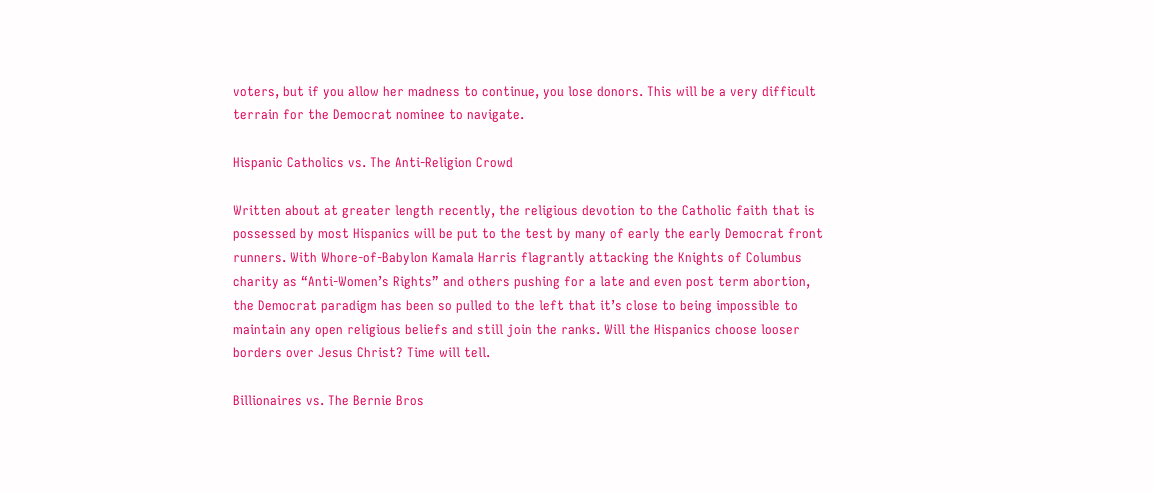voters, but if you allow her madness to continue, you lose donors. This will be a very difficult terrain for the Democrat nominee to navigate.

Hispanic Catholics vs. The Anti-Religion Crowd

Written about at greater length recently, the religious devotion to the Catholic faith that is possessed by most Hispanics will be put to the test by many of early the early Democrat front runners. With Whore-of-Babylon Kamala Harris flagrantly attacking the Knights of Columbus charity as “Anti-Women’s Rights” and others pushing for a late and even post term abortion, the Democrat paradigm has been so pulled to the left that it’s close to being impossible to maintain any open religious beliefs and still join the ranks. Will the Hispanics choose looser borders over Jesus Christ? Time will tell.

Billionaires vs. The Bernie Bros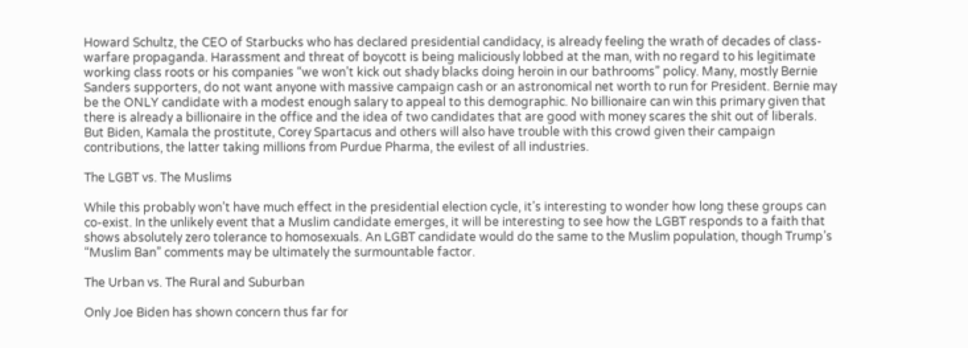Howard Schultz, the CEO of Starbucks who has declared presidential candidacy, is already feeling the wrath of decades of class-warfare propaganda. Harassment and threat of boycott is being maliciously lobbed at the man, with no regard to his legitimate working class roots or his companies “we won’t kick out shady blacks doing heroin in our bathrooms” policy. Many, mostly Bernie Sanders supporters, do not want anyone with massive campaign cash or an astronomical net worth to run for President. Bernie may be the ONLY candidate with a modest enough salary to appeal to this demographic. No billionaire can win this primary given that there is already a billionaire in the office and the idea of two candidates that are good with money scares the shit out of liberals. But Biden, Kamala the prostitute, Corey Spartacus and others will also have trouble with this crowd given their campaign contributions, the latter taking millions from Purdue Pharma, the evilest of all industries.

The LGBT vs. The Muslims

While this probably won’t have much effect in the presidential election cycle, it’s interesting to wonder how long these groups can co-exist. In the unlikely event that a Muslim candidate emerges, it will be interesting to see how the LGBT responds to a faith that shows absolutely zero tolerance to homosexuals. An LGBT candidate would do the same to the Muslim population, though Trump’s “Muslim Ban” comments may be ultimately the surmountable factor.

The Urban vs. The Rural and Suburban

Only Joe Biden has shown concern thus far for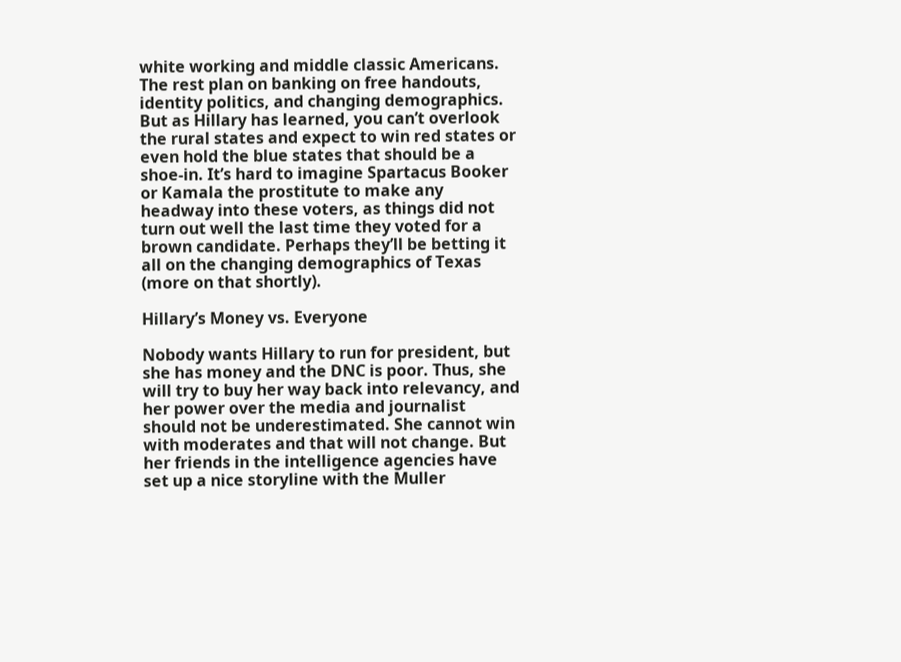white working and middle classic Americans. The rest plan on banking on free handouts, identity politics, and changing demographics. But as Hillary has learned, you can’t overlook the rural states and expect to win red states or even hold the blue states that should be a shoe-in. It’s hard to imagine Spartacus Booker or Kamala the prostitute to make any headway into these voters, as things did not turn out well the last time they voted for a brown candidate. Perhaps they’ll be betting it all on the changing demographics of Texas (more on that shortly).

Hillary’s Money vs. Everyone

Nobody wants Hillary to run for president, but she has money and the DNC is poor. Thus, she will try to buy her way back into relevancy, and her power over the media and journalist should not be underestimated. She cannot win with moderates and that will not change. But her friends in the intelligence agencies have set up a nice storyline with the Muller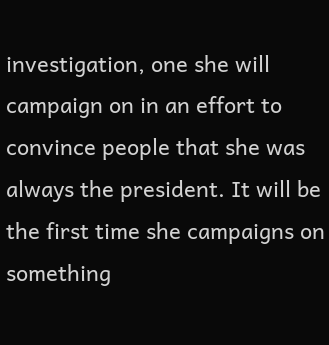investigation, one she will campaign on in an effort to convince people that she was always the president. It will be the first time she campaigns on something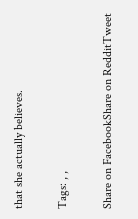that she actually believes.

Tags: , ,

Share on FacebookShare on RedditTweet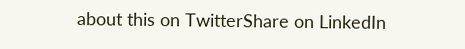about this on TwitterShare on LinkedIn